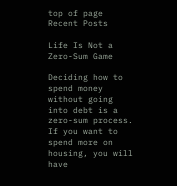top of page
Recent Posts

Life Is Not a Zero-Sum Game

Deciding how to spend money without going into debt is a zero-sum process. If you want to spend more on housing, you will have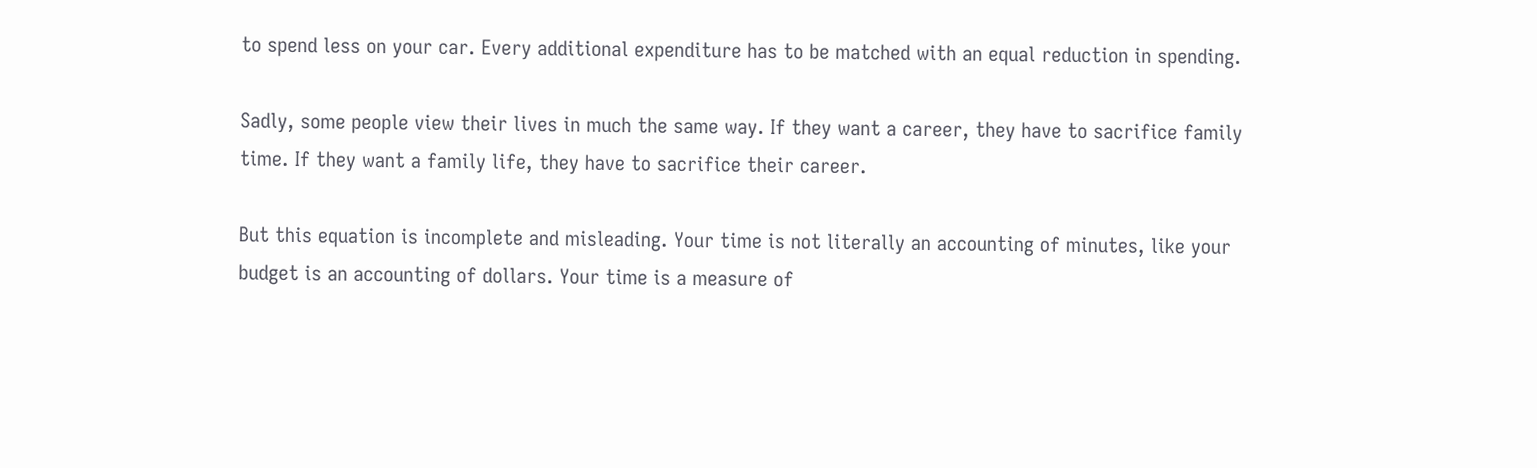to spend less on your car. Every additional expenditure has to be matched with an equal reduction in spending.

Sadly, some people view their lives in much the same way. If they want a career, they have to sacrifice family time. If they want a family life, they have to sacrifice their career.

But this equation is incomplete and misleading. Your time is not literally an accounting of minutes, like your budget is an accounting of dollars. Your time is a measure of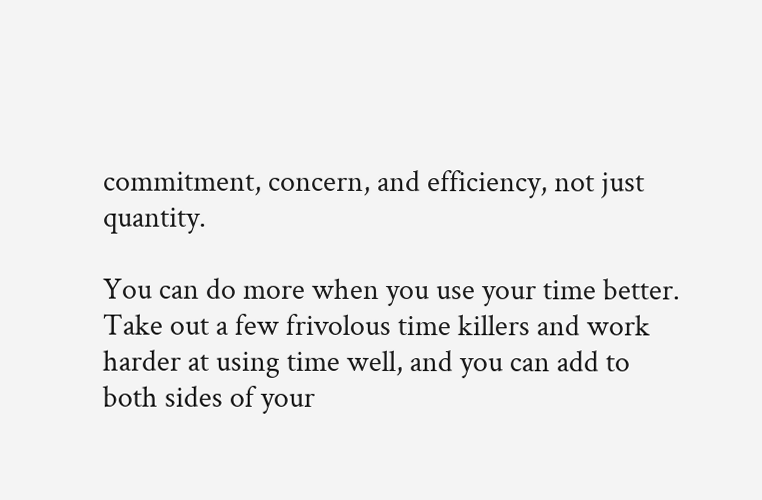commitment, concern, and efficiency, not just quantity.

You can do more when you use your time better. Take out a few frivolous time killers and work harder at using time well, and you can add to both sides of your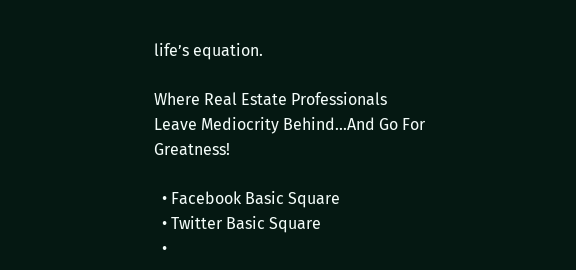life’s equation.

Where Real Estate Professionals Leave Mediocrity Behind...And Go For Greatness!

  • Facebook Basic Square
  • Twitter Basic Square
  •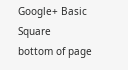Google+ Basic Square
bottom of page